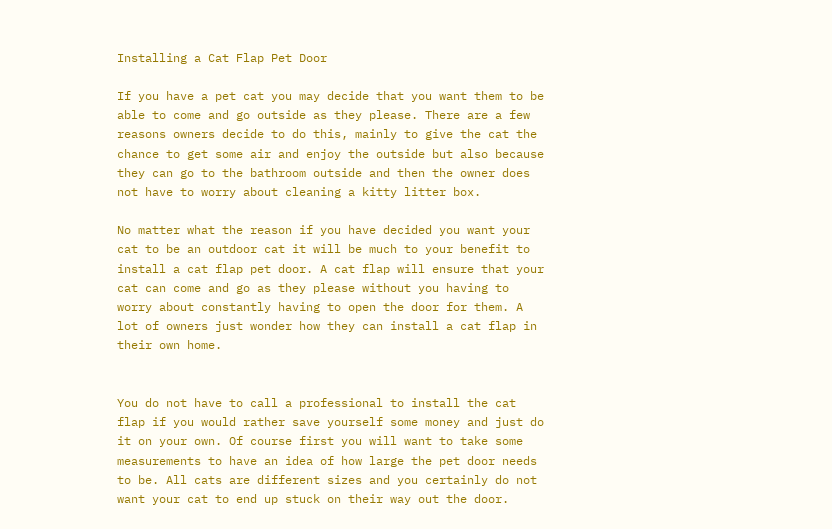Installing a Cat Flap Pet Door

If you have a pet cat you may decide that you want them to be able to come and go outside as they please. There are a few reasons owners decide to do this, mainly to give the cat the chance to get some air and enjoy the outside but also because they can go to the bathroom outside and then the owner does not have to worry about cleaning a kitty litter box.

No matter what the reason if you have decided you want your cat to be an outdoor cat it will be much to your benefit to install a cat flap pet door. A cat flap will ensure that your cat can come and go as they please without you having to worry about constantly having to open the door for them. A lot of owners just wonder how they can install a cat flap in their own home.


You do not have to call a professional to install the cat flap if you would rather save yourself some money and just do it on your own. Of course first you will want to take some measurements to have an idea of how large the pet door needs to be. All cats are different sizes and you certainly do not want your cat to end up stuck on their way out the door.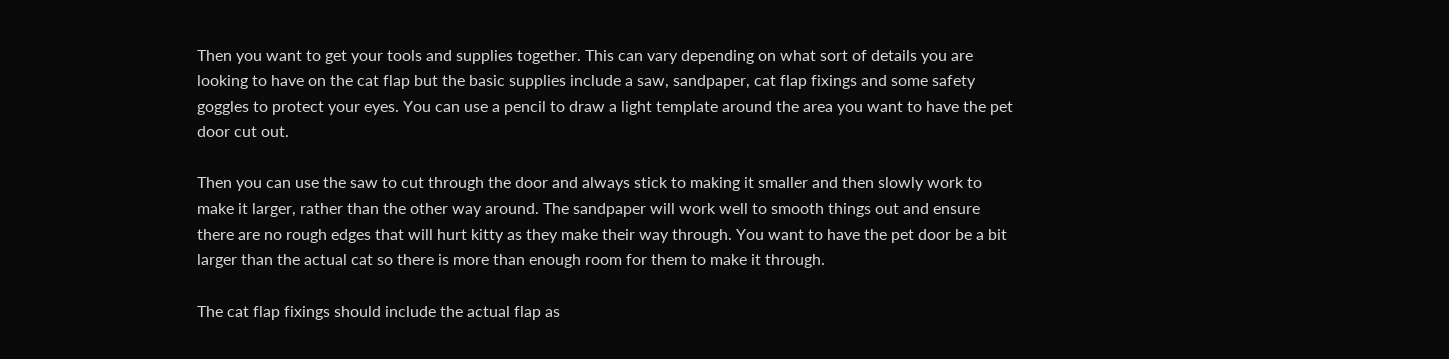Then you want to get your tools and supplies together. This can vary depending on what sort of details you are looking to have on the cat flap but the basic supplies include a saw, sandpaper, cat flap fixings and some safety goggles to protect your eyes. You can use a pencil to draw a light template around the area you want to have the pet door cut out.

Then you can use the saw to cut through the door and always stick to making it smaller and then slowly work to make it larger, rather than the other way around. The sandpaper will work well to smooth things out and ensure there are no rough edges that will hurt kitty as they make their way through. You want to have the pet door be a bit larger than the actual cat so there is more than enough room for them to make it through.

The cat flap fixings should include the actual flap as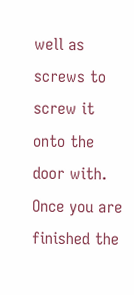well as screws to screw it onto the door with. Once you are finished the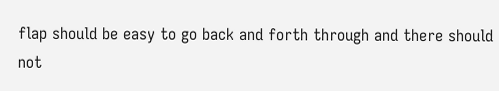flap should be easy to go back and forth through and there should not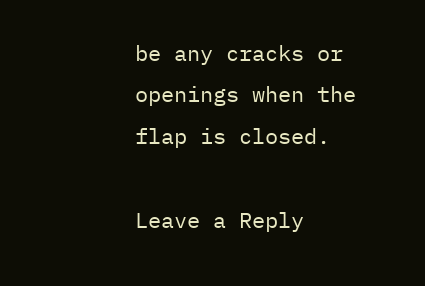be any cracks or openings when the flap is closed.

Leave a Reply